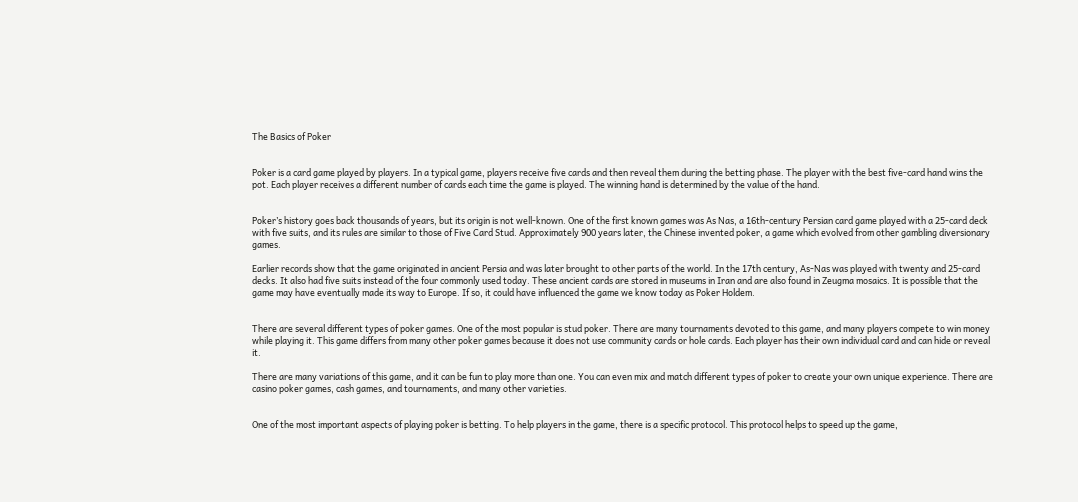The Basics of Poker


Poker is a card game played by players. In a typical game, players receive five cards and then reveal them during the betting phase. The player with the best five-card hand wins the pot. Each player receives a different number of cards each time the game is played. The winning hand is determined by the value of the hand.


Poker’s history goes back thousands of years, but its origin is not well-known. One of the first known games was As Nas, a 16th-century Persian card game played with a 25-card deck with five suits, and its rules are similar to those of Five Card Stud. Approximately 900 years later, the Chinese invented poker, a game which evolved from other gambling diversionary games.

Earlier records show that the game originated in ancient Persia and was later brought to other parts of the world. In the 17th century, As-Nas was played with twenty and 25-card decks. It also had five suits instead of the four commonly used today. These ancient cards are stored in museums in Iran and are also found in Zeugma mosaics. It is possible that the game may have eventually made its way to Europe. If so, it could have influenced the game we know today as Poker Holdem.


There are several different types of poker games. One of the most popular is stud poker. There are many tournaments devoted to this game, and many players compete to win money while playing it. This game differs from many other poker games because it does not use community cards or hole cards. Each player has their own individual card and can hide or reveal it.

There are many variations of this game, and it can be fun to play more than one. You can even mix and match different types of poker to create your own unique experience. There are casino poker games, cash games, and tournaments, and many other varieties.


One of the most important aspects of playing poker is betting. To help players in the game, there is a specific protocol. This protocol helps to speed up the game,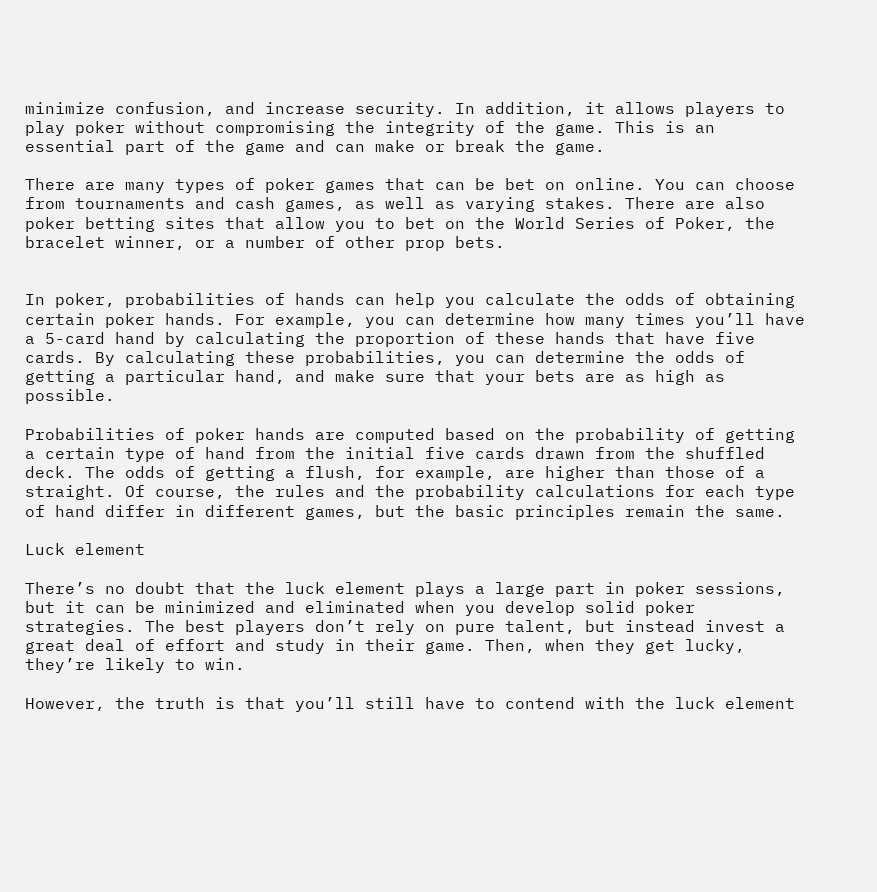minimize confusion, and increase security. In addition, it allows players to play poker without compromising the integrity of the game. This is an essential part of the game and can make or break the game.

There are many types of poker games that can be bet on online. You can choose from tournaments and cash games, as well as varying stakes. There are also poker betting sites that allow you to bet on the World Series of Poker, the bracelet winner, or a number of other prop bets.


In poker, probabilities of hands can help you calculate the odds of obtaining certain poker hands. For example, you can determine how many times you’ll have a 5-card hand by calculating the proportion of these hands that have five cards. By calculating these probabilities, you can determine the odds of getting a particular hand, and make sure that your bets are as high as possible.

Probabilities of poker hands are computed based on the probability of getting a certain type of hand from the initial five cards drawn from the shuffled deck. The odds of getting a flush, for example, are higher than those of a straight. Of course, the rules and the probability calculations for each type of hand differ in different games, but the basic principles remain the same.

Luck element

There’s no doubt that the luck element plays a large part in poker sessions, but it can be minimized and eliminated when you develop solid poker strategies. The best players don’t rely on pure talent, but instead invest a great deal of effort and study in their game. Then, when they get lucky, they’re likely to win.

However, the truth is that you’ll still have to contend with the luck element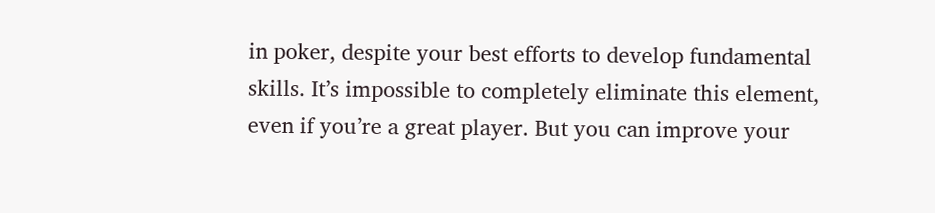in poker, despite your best efforts to develop fundamental skills. It’s impossible to completely eliminate this element, even if you’re a great player. But you can improve your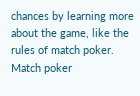chances by learning more about the game, like the rules of match poker. Match poker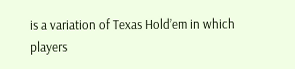is a variation of Texas Hold’em in which players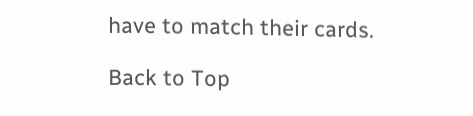have to match their cards.

Back to Top